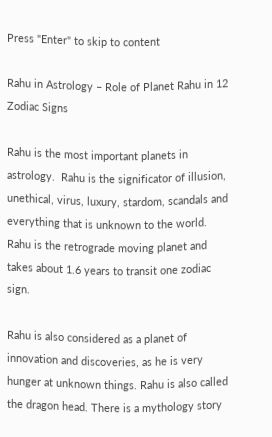Press "Enter" to skip to content

Rahu in Astrology – Role of Planet Rahu in 12 Zodiac Signs

Rahu is the most important planets in astrology.  Rahu is the significator of illusion, unethical, virus, luxury, stardom, scandals and everything that is unknown to the world. Rahu is the retrograde moving planet and takes about 1.6 years to transit one zodiac sign.

Rahu is also considered as a planet of innovation and discoveries, as he is very hunger at unknown things. Rahu is also called the dragon head. There is a mythology story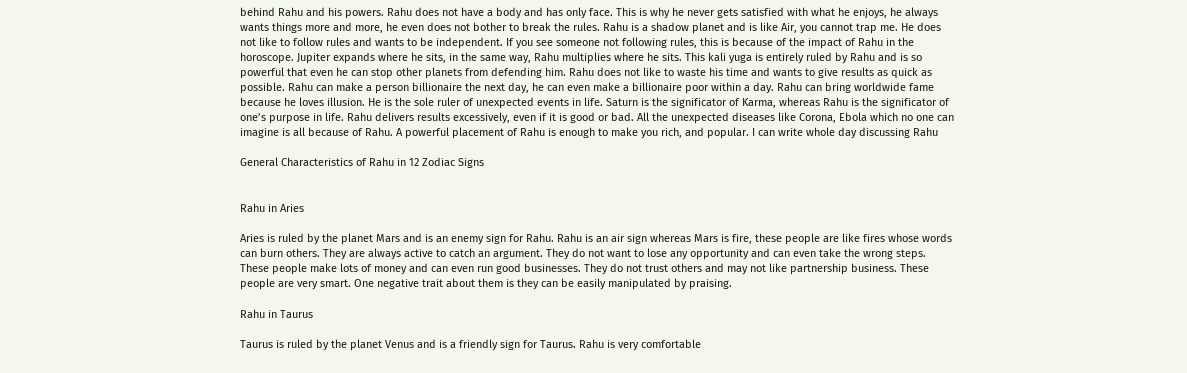behind Rahu and his powers. Rahu does not have a body and has only face. This is why he never gets satisfied with what he enjoys, he always wants things more and more, he even does not bother to break the rules. Rahu is a shadow planet and is like Air, you cannot trap me. He does not like to follow rules and wants to be independent. If you see someone not following rules, this is because of the impact of Rahu in the horoscope. Jupiter expands where he sits, in the same way, Rahu multiplies where he sits. This kali yuga is entirely ruled by Rahu and is so powerful that even he can stop other planets from defending him. Rahu does not like to waste his time and wants to give results as quick as possible. Rahu can make a person billionaire the next day, he can even make a billionaire poor within a day. Rahu can bring worldwide fame because he loves illusion. He is the sole ruler of unexpected events in life. Saturn is the significator of Karma, whereas Rahu is the significator of one’s purpose in life. Rahu delivers results excessively, even if it is good or bad. All the unexpected diseases like Corona, Ebola which no one can imagine is all because of Rahu. A powerful placement of Rahu is enough to make you rich, and popular. I can write whole day discussing Rahu

General Characteristics of Rahu in 12 Zodiac Signs


Rahu in Aries

Aries is ruled by the planet Mars and is an enemy sign for Rahu. Rahu is an air sign whereas Mars is fire, these people are like fires whose words can burn others. They are always active to catch an argument. They do not want to lose any opportunity and can even take the wrong steps. These people make lots of money and can even run good businesses. They do not trust others and may not like partnership business. These people are very smart. One negative trait about them is they can be easily manipulated by praising.

Rahu in Taurus

Taurus is ruled by the planet Venus and is a friendly sign for Taurus. Rahu is very comfortable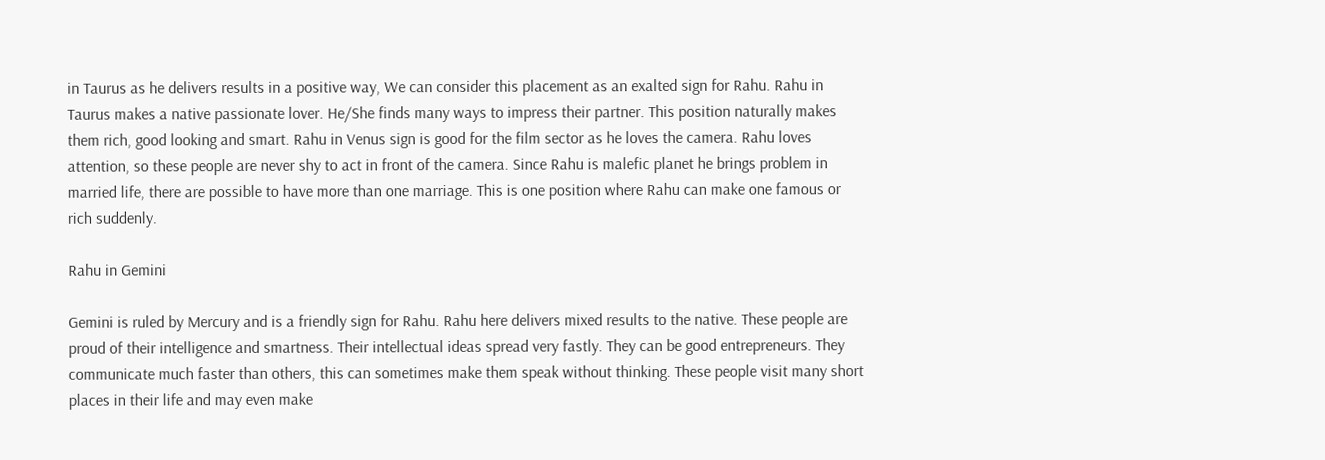in Taurus as he delivers results in a positive way, We can consider this placement as an exalted sign for Rahu. Rahu in Taurus makes a native passionate lover. He/She finds many ways to impress their partner. This position naturally makes them rich, good looking and smart. Rahu in Venus sign is good for the film sector as he loves the camera. Rahu loves attention, so these people are never shy to act in front of the camera. Since Rahu is malefic planet he brings problem in married life, there are possible to have more than one marriage. This is one position where Rahu can make one famous or rich suddenly.

Rahu in Gemini

Gemini is ruled by Mercury and is a friendly sign for Rahu. Rahu here delivers mixed results to the native. These people are proud of their intelligence and smartness. Their intellectual ideas spread very fastly. They can be good entrepreneurs. They communicate much faster than others, this can sometimes make them speak without thinking. These people visit many short places in their life and may even make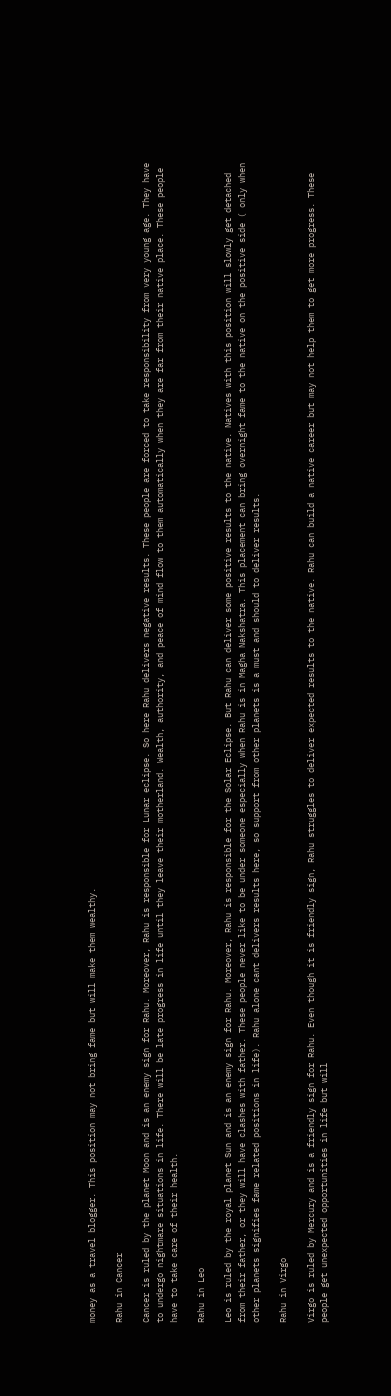money as a travel blogger. This position may not bring fame but will make them wealthy.

Rahu in Cancer

Cancer is ruled by the planet Moon and is an enemy sign for Rahu. Moreover, Rahu is responsible for Lunar eclipse. So here Rahu delivers negative results. These people are forced to take responsibility from very young age. They have to undergo nightmare situations in life. There will be late progress in life until they leave their motherland. Wealth, authority, and peace of mind flow to them automatically when they are far from their native place. These people have to take care of their health.

Rahu in Leo

Leo is ruled by the royal planet Sun and is an enemy sign for Rahu. Moreover, Rahu is responsible for the Solar Eclipse. But Rahu can deliver some positive results to the native. Natives with this position will slowly get detached from their father, or they will have clashes with father. These people never like to be under someone especially when Rahu is in Magha Nakshatra. This placement can bring overnight fame to the native on the positive side ( only when other planets signifies fame related positions in life). Rahu alone cant delivers results here, so support from other planets is a must and should to deliver results.

Rahu in Virgo

Virgo is ruled by Mercury and is a friendly sign for Rahu. Even though it is friendly sign, Rahu struggles to deliver expected results to the native. Rahu can build a native career but may not help them to get more progress. These people get unexpected opportunities in life but will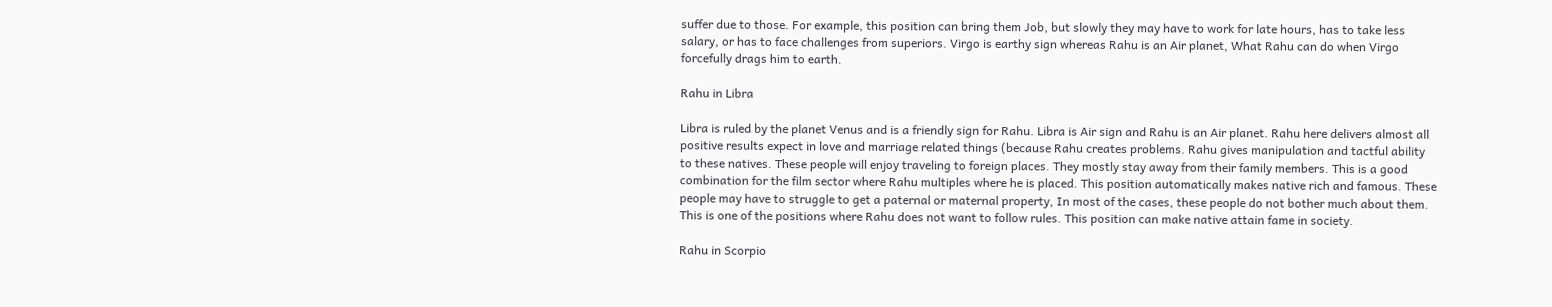suffer due to those. For example, this position can bring them Job, but slowly they may have to work for late hours, has to take less salary, or has to face challenges from superiors. Virgo is earthy sign whereas Rahu is an Air planet, What Rahu can do when Virgo forcefully drags him to earth.

Rahu in Libra

Libra is ruled by the planet Venus and is a friendly sign for Rahu. Libra is Air sign and Rahu is an Air planet. Rahu here delivers almost all positive results expect in love and marriage related things (because Rahu creates problems. Rahu gives manipulation and tactful ability to these natives. These people will enjoy traveling to foreign places. They mostly stay away from their family members. This is a good combination for the film sector where Rahu multiples where he is placed. This position automatically makes native rich and famous. These people may have to struggle to get a paternal or maternal property, In most of the cases, these people do not bother much about them. This is one of the positions where Rahu does not want to follow rules. This position can make native attain fame in society.

Rahu in Scorpio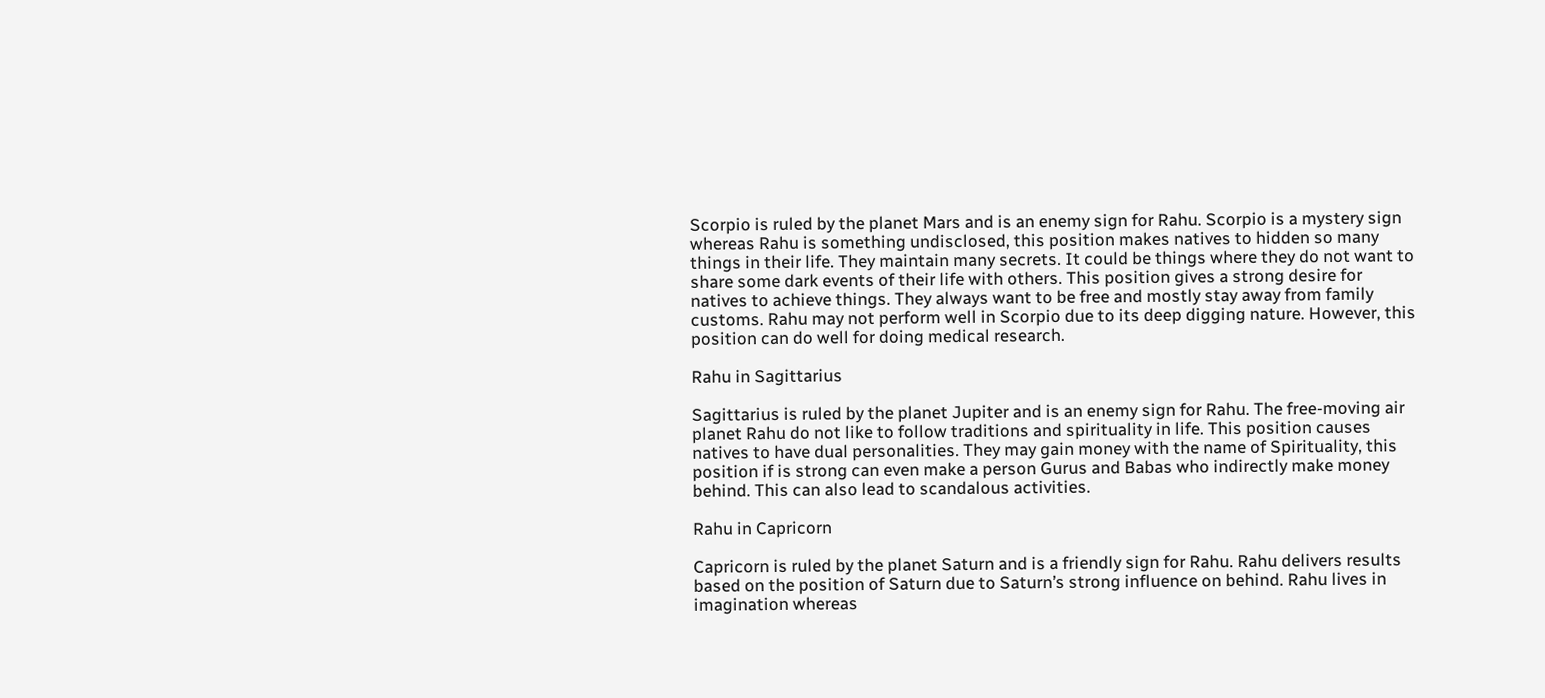Scorpio is ruled by the planet Mars and is an enemy sign for Rahu. Scorpio is a mystery sign whereas Rahu is something undisclosed, this position makes natives to hidden so many things in their life. They maintain many secrets. It could be things where they do not want to share some dark events of their life with others. This position gives a strong desire for natives to achieve things. They always want to be free and mostly stay away from family customs. Rahu may not perform well in Scorpio due to its deep digging nature. However, this position can do well for doing medical research.

Rahu in Sagittarius

Sagittarius is ruled by the planet Jupiter and is an enemy sign for Rahu. The free-moving air planet Rahu do not like to follow traditions and spirituality in life. This position causes natives to have dual personalities. They may gain money with the name of Spirituality, this position if is strong can even make a person Gurus and Babas who indirectly make money behind. This can also lead to scandalous activities.

Rahu in Capricorn

Capricorn is ruled by the planet Saturn and is a friendly sign for Rahu. Rahu delivers results based on the position of Saturn due to Saturn’s strong influence on behind. Rahu lives in imagination whereas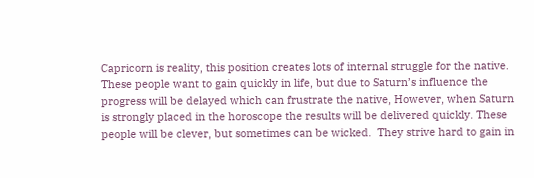Capricorn is reality, this position creates lots of internal struggle for the native. These people want to gain quickly in life, but due to Saturn’s influence the progress will be delayed which can frustrate the native, However, when Saturn is strongly placed in the horoscope the results will be delivered quickly. These people will be clever, but sometimes can be wicked.  They strive hard to gain in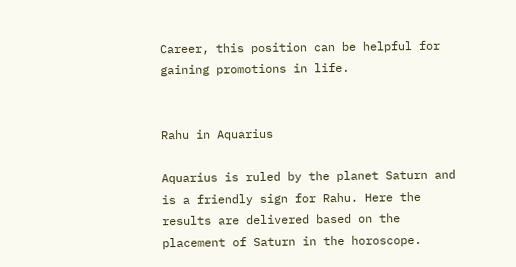Career, this position can be helpful for gaining promotions in life.


Rahu in Aquarius

Aquarius is ruled by the planet Saturn and is a friendly sign for Rahu. Here the results are delivered based on the placement of Saturn in the horoscope.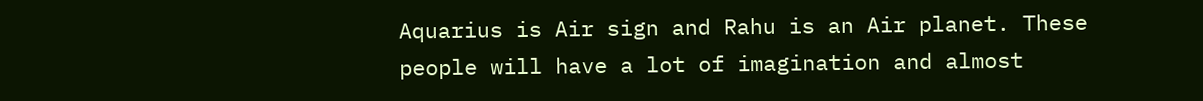Aquarius is Air sign and Rahu is an Air planet. These people will have a lot of imagination and almost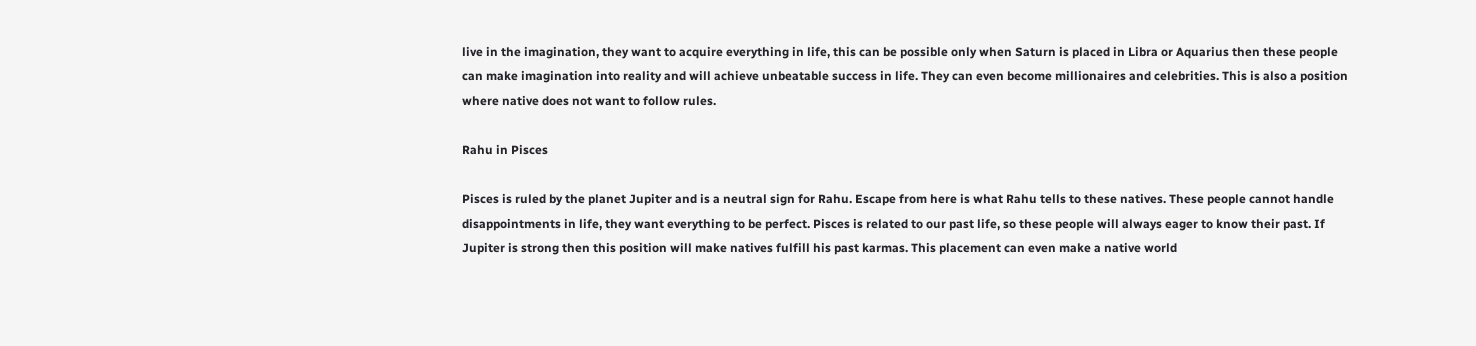live in the imagination, they want to acquire everything in life, this can be possible only when Saturn is placed in Libra or Aquarius then these people can make imagination into reality and will achieve unbeatable success in life. They can even become millionaires and celebrities. This is also a position where native does not want to follow rules.

Rahu in Pisces

Pisces is ruled by the planet Jupiter and is a neutral sign for Rahu. Escape from here is what Rahu tells to these natives. These people cannot handle disappointments in life, they want everything to be perfect. Pisces is related to our past life, so these people will always eager to know their past. If Jupiter is strong then this position will make natives fulfill his past karmas. This placement can even make a native world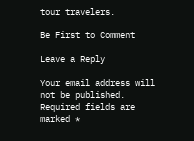tour travelers.

Be First to Comment

Leave a Reply

Your email address will not be published. Required fields are marked *